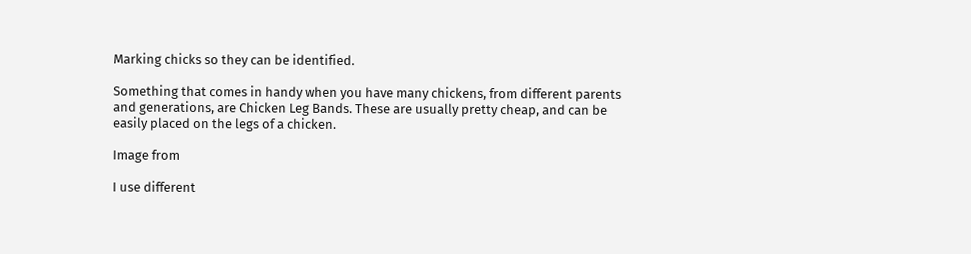Marking chicks so they can be identified.

Something that comes in handy when you have many chickens, from different parents and generations, are Chicken Leg Bands. These are usually pretty cheap, and can be easily placed on the legs of a chicken.

Image from

I use different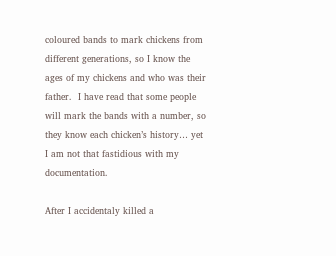coloured bands to mark chickens from different generations, so I know the ages of my chickens and who was their father.  I have read that some people will mark the bands with a number, so they know each chicken’s history… yet I am not that fastidious with my documentation.

After I accidentaly killed a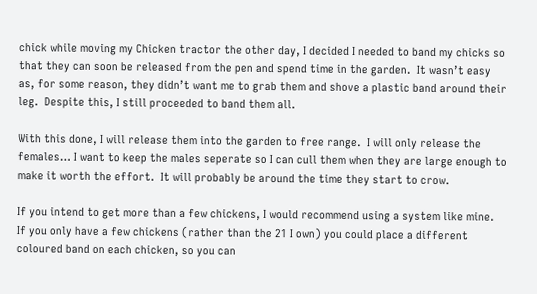chick while moving my Chicken tractor the other day, I decided I needed to band my chicks so that they can soon be released from the pen and spend time in the garden.  It wasn’t easy as, for some reason, they didn’t want me to grab them and shove a plastic band around their leg.  Despite this, I still proceeded to band them all.

With this done, I will release them into the garden to free range.  I will only release the females… I want to keep the males seperate so I can cull them when they are large enough to make it worth the effort.  It will probably be around the time they start to crow.

If you intend to get more than a few chickens, I would recommend using a system like mine.  If you only have a few chickens (rather than the 21 I own) you could place a different coloured band on each chicken, so you can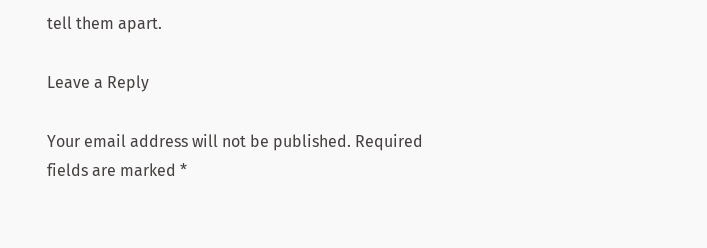tell them apart.

Leave a Reply

Your email address will not be published. Required fields are marked *